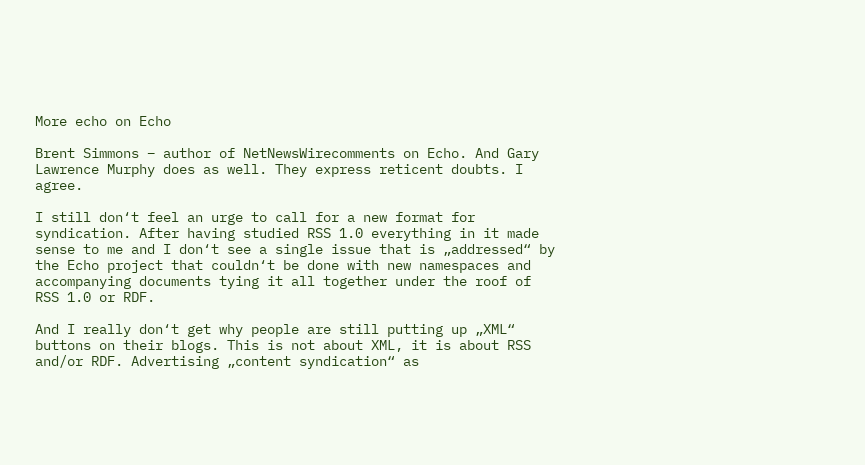More echo on Echo

Brent Simmons – author of NetNewsWirecomments on Echo. And Gary Lawrence Murphy does as well. They express reticent doubts. I agree.

I still don‘t feel an urge to call for a new format for syndication. After having studied RSS 1.0 everything in it made sense to me and I don‘t see a single issue that is „addressed“ by the Echo project that couldn‘t be done with new namespaces and accompanying documents tying it all together under the roof of RSS 1.0 or RDF.

And I really don‘t get why people are still putting up „XML“ buttons on their blogs. This is not about XML, it is about RSS and/or RDF. Advertising „content syndication“ as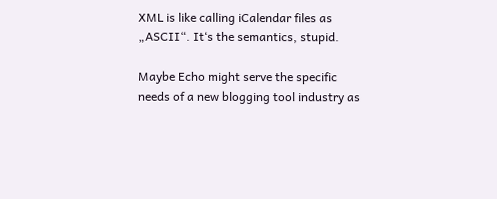XML is like calling iCalendar files as „ASCII“. It‘s the semantics, stupid.

Maybe Echo might serve the specific needs of a new blogging tool industry as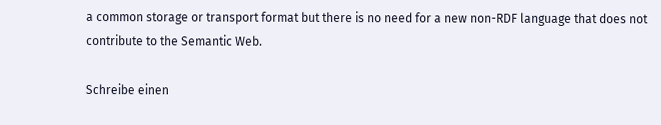a common storage or transport format but there is no need for a new non-RDF language that does not contribute to the Semantic Web.

Schreibe einen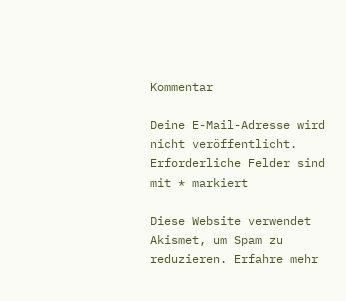Kommentar

Deine E-Mail-Adresse wird nicht veröffentlicht. Erforderliche Felder sind mit * markiert

Diese Website verwendet Akismet, um Spam zu reduzieren. Erfahre mehr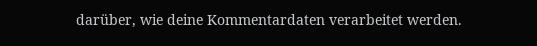darüber, wie deine Kommentardaten verarbeitet werden.